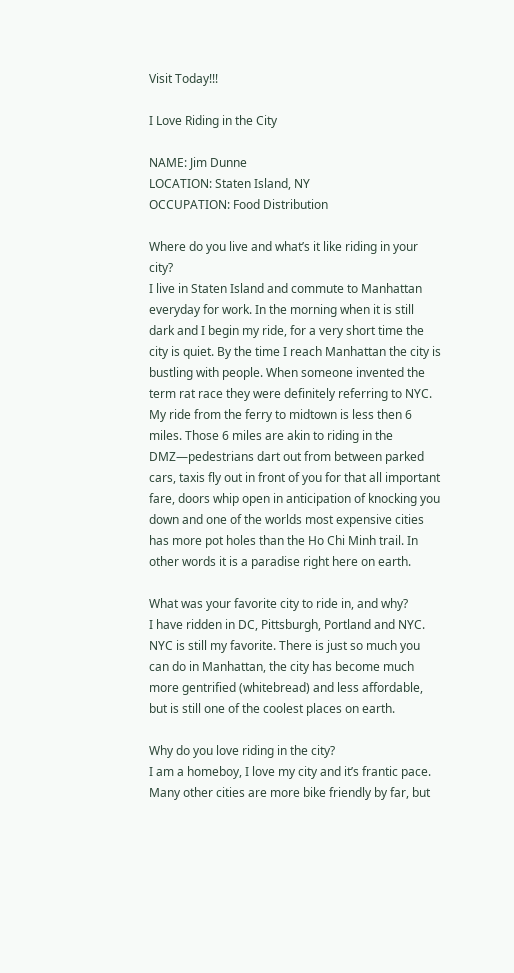Visit Today!!!

I Love Riding in the City

NAME: Jim Dunne
LOCATION: Staten Island, NY
OCCUPATION: Food Distribution

Where do you live and what’s it like riding in your city?
I live in Staten Island and commute to Manhattan everyday for work. In the morning when it is still dark and I begin my ride, for a very short time the city is quiet. By the time I reach Manhattan the city is bustling with people. When someone invented the term rat race they were definitely referring to NYC. My ride from the ferry to midtown is less then 6 miles. Those 6 miles are akin to riding in the DMZ—pedestrians dart out from between parked cars, taxis fly out in front of you for that all important fare, doors whip open in anticipation of knocking you down and one of the worlds most expensive cities has more pot holes than the Ho Chi Minh trail. In other words it is a paradise right here on earth.

What was your favorite city to ride in, and why?
I have ridden in DC, Pittsburgh, Portland and NYC. NYC is still my favorite. There is just so much you can do in Manhattan, the city has become much more gentrified (whitebread) and less affordable, but is still one of the coolest places on earth.

Why do you love riding in the city?
I am a homeboy, I love my city and it’s frantic pace. Many other cities are more bike friendly by far, but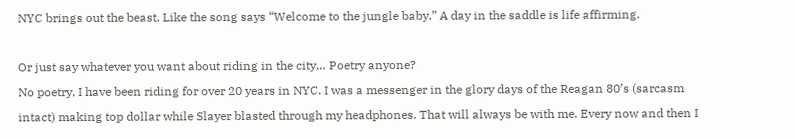NYC brings out the beast. Like the song says “Welcome to the jungle baby.” A day in the saddle is life affirming.

Or just say whatever you want about riding in the city… Poetry anyone?
No poetry, I have been riding for over 20 years in NYC. I was a messenger in the glory days of the Reagan 80’s (sarcasm intact) making top dollar while Slayer blasted through my headphones. That will always be with me. Every now and then I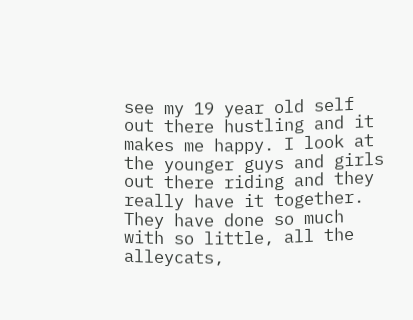see my 19 year old self out there hustling and it makes me happy. I look at the younger guys and girls out there riding and they really have it together. They have done so much with so little, all the alleycats,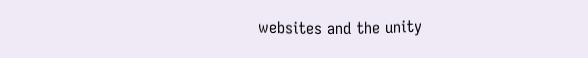websites and the unity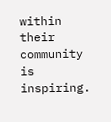within their community is inspiring.